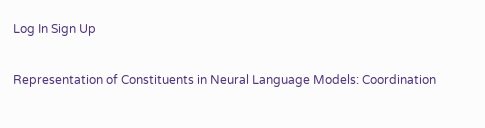Log In Sign Up

Representation of Constituents in Neural Language Models: Coordination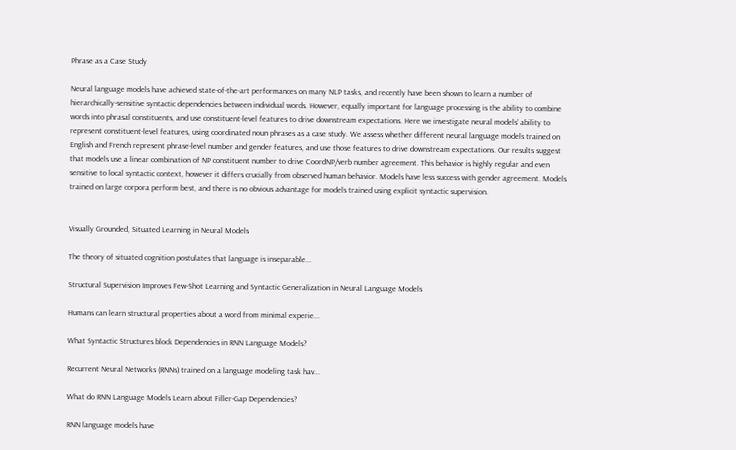Phrase as a Case Study

Neural language models have achieved state-of-the-art performances on many NLP tasks, and recently have been shown to learn a number of hierarchically-sensitive syntactic dependencies between individual words. However, equally important for language processing is the ability to combine words into phrasal constituents, and use constituent-level features to drive downstream expectations. Here we investigate neural models' ability to represent constituent-level features, using coordinated noun phrases as a case study. We assess whether different neural language models trained on English and French represent phrase-level number and gender features, and use those features to drive downstream expectations. Our results suggest that models use a linear combination of NP constituent number to drive CoordNP/verb number agreement. This behavior is highly regular and even sensitive to local syntactic context, however it differs crucially from observed human behavior. Models have less success with gender agreement. Models trained on large corpora perform best, and there is no obvious advantage for models trained using explicit syntactic supervision.


Visually Grounded, Situated Learning in Neural Models

The theory of situated cognition postulates that language is inseparable...

Structural Supervision Improves Few-Shot Learning and Syntactic Generalization in Neural Language Models

Humans can learn structural properties about a word from minimal experie...

What Syntactic Structures block Dependencies in RNN Language Models?

Recurrent Neural Networks (RNNs) trained on a language modeling task hav...

What do RNN Language Models Learn about Filler-Gap Dependencies?

RNN language models have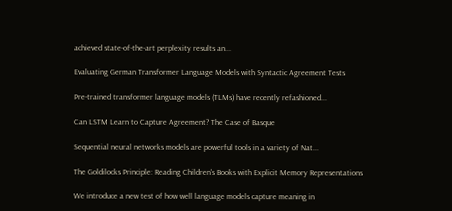achieved state-of-the-art perplexity results an...

Evaluating German Transformer Language Models with Syntactic Agreement Tests

Pre-trained transformer language models (TLMs) have recently refashioned...

Can LSTM Learn to Capture Agreement? The Case of Basque

Sequential neural networks models are powerful tools in a variety of Nat...

The Goldilocks Principle: Reading Children's Books with Explicit Memory Representations

We introduce a new test of how well language models capture meaning in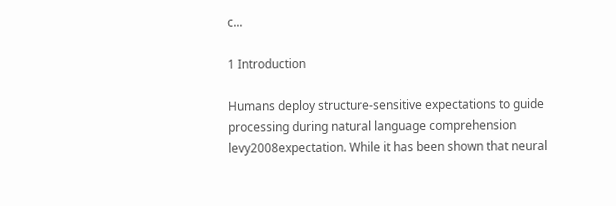c...

1 Introduction

Humans deploy structure-sensitive expectations to guide processing during natural language comprehension levy2008expectation. While it has been shown that neural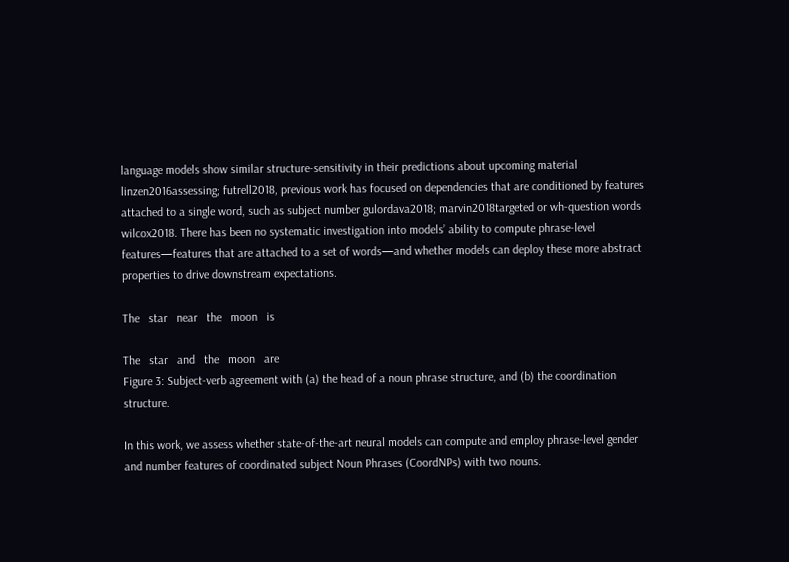language models show similar structure-sensitivity in their predictions about upcoming material linzen2016assessing; futrell2018, previous work has focused on dependencies that are conditioned by features attached to a single word, such as subject number gulordava2018; marvin2018targeted or wh-question words wilcox2018. There has been no systematic investigation into models’ ability to compute phrase-level features—features that are attached to a set of words—and whether models can deploy these more abstract properties to drive downstream expectations.

The   star   near   the   moon   is

The   star   and   the   moon   are
Figure 3: Subject-verb agreement with (a) the head of a noun phrase structure, and (b) the coordination structure.

In this work, we assess whether state-of-the-art neural models can compute and employ phrase-level gender and number features of coordinated subject Noun Phrases (CoordNPs) with two nouns.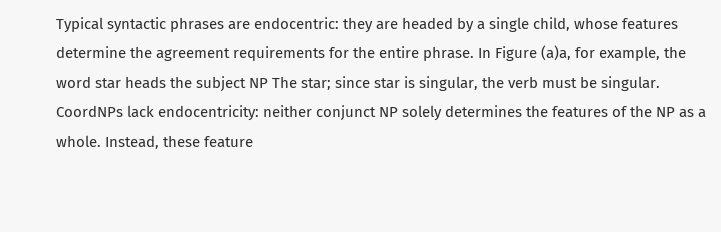Typical syntactic phrases are endocentric: they are headed by a single child, whose features determine the agreement requirements for the entire phrase. In Figure (a)a, for example, the word star heads the subject NP The star; since star is singular, the verb must be singular. CoordNPs lack endocentricity: neither conjunct NP solely determines the features of the NP as a whole. Instead, these feature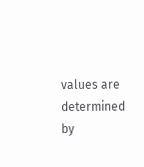values are determined by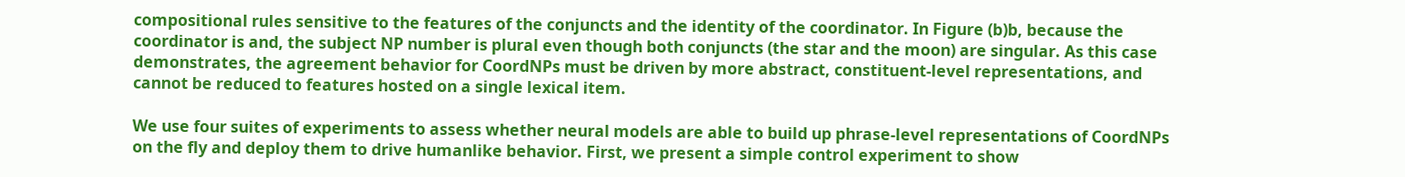compositional rules sensitive to the features of the conjuncts and the identity of the coordinator. In Figure (b)b, because the coordinator is and, the subject NP number is plural even though both conjuncts (the star and the moon) are singular. As this case demonstrates, the agreement behavior for CoordNPs must be driven by more abstract, constituent-level representations, and cannot be reduced to features hosted on a single lexical item.

We use four suites of experiments to assess whether neural models are able to build up phrase-level representations of CoordNPs on the fly and deploy them to drive humanlike behavior. First, we present a simple control experiment to show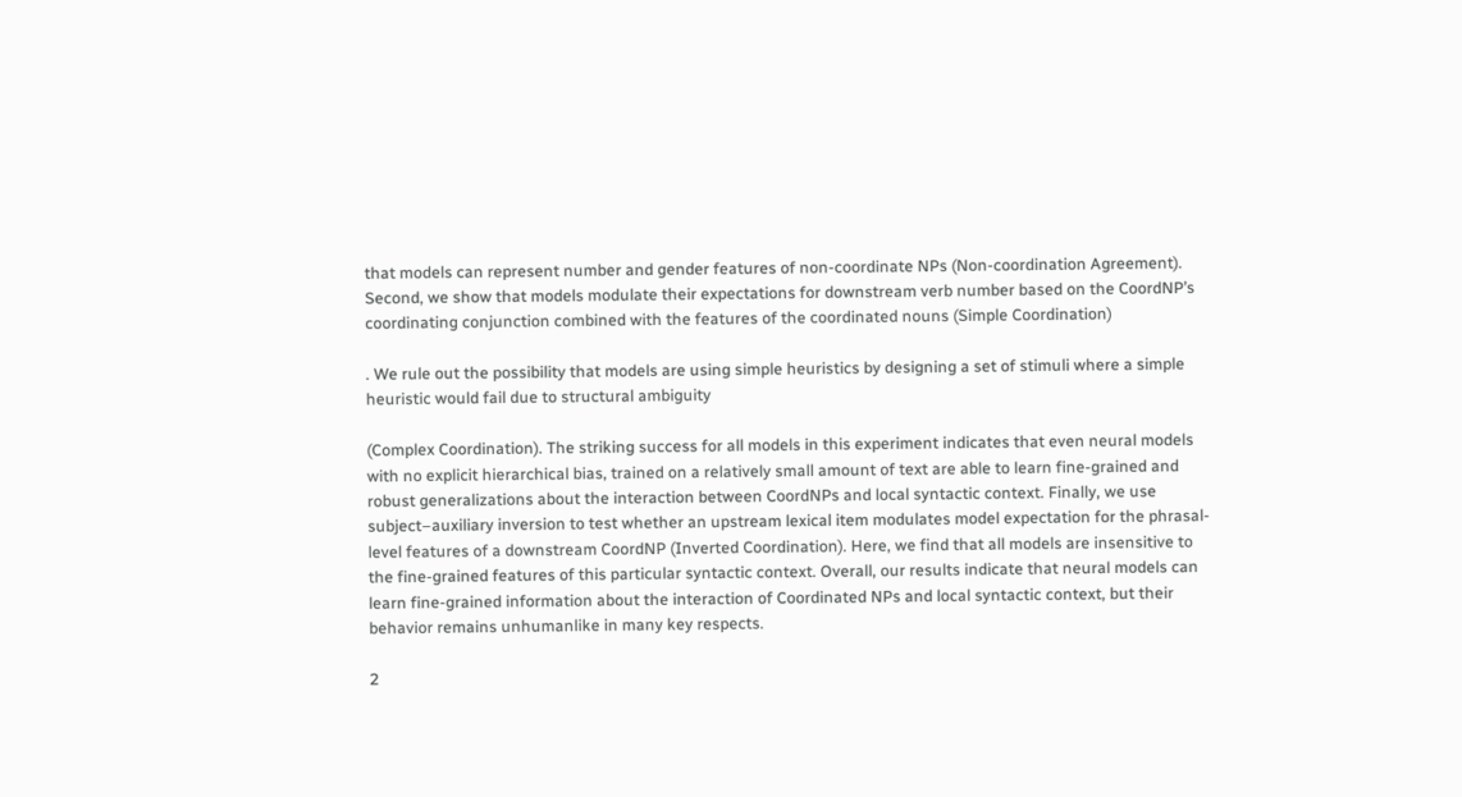that models can represent number and gender features of non-coordinate NPs (Non-coordination Agreement). Second, we show that models modulate their expectations for downstream verb number based on the CoordNP’s coordinating conjunction combined with the features of the coordinated nouns (Simple Coordination)

. We rule out the possibility that models are using simple heuristics by designing a set of stimuli where a simple heuristic would fail due to structural ambiguity

(Complex Coordination). The striking success for all models in this experiment indicates that even neural models with no explicit hierarchical bias, trained on a relatively small amount of text are able to learn fine-grained and robust generalizations about the interaction between CoordNPs and local syntactic context. Finally, we use subject–auxiliary inversion to test whether an upstream lexical item modulates model expectation for the phrasal-level features of a downstream CoordNP (Inverted Coordination). Here, we find that all models are insensitive to the fine-grained features of this particular syntactic context. Overall, our results indicate that neural models can learn fine-grained information about the interaction of Coordinated NPs and local syntactic context, but their behavior remains unhumanlike in many key respects.

2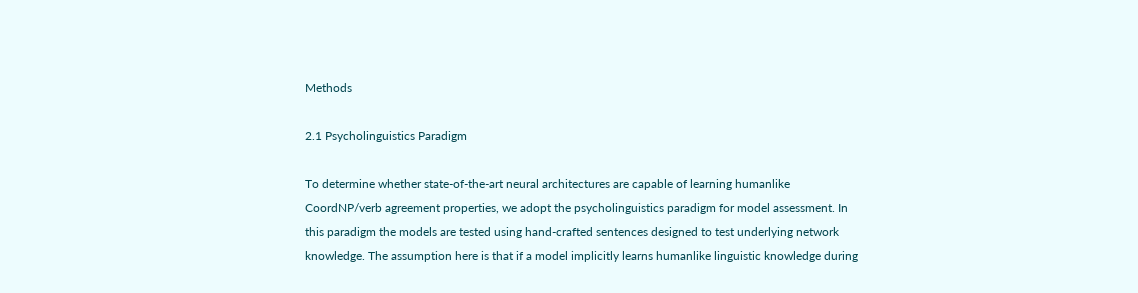Methods

2.1 Psycholinguistics Paradigm

To determine whether state-of-the-art neural architectures are capable of learning humanlike CoordNP/verb agreement properties, we adopt the psycholinguistics paradigm for model assessment. In this paradigm the models are tested using hand-crafted sentences designed to test underlying network knowledge. The assumption here is that if a model implicitly learns humanlike linguistic knowledge during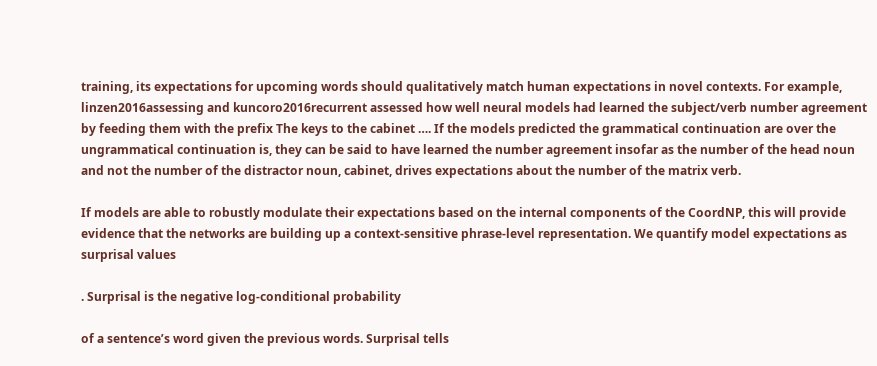training, its expectations for upcoming words should qualitatively match human expectations in novel contexts. For example, linzen2016assessing and kuncoro2016recurrent assessed how well neural models had learned the subject/verb number agreement by feeding them with the prefix The keys to the cabinet …. If the models predicted the grammatical continuation are over the ungrammatical continuation is, they can be said to have learned the number agreement insofar as the number of the head noun and not the number of the distractor noun, cabinet, drives expectations about the number of the matrix verb.

If models are able to robustly modulate their expectations based on the internal components of the CoordNP, this will provide evidence that the networks are building up a context-sensitive phrase-level representation. We quantify model expectations as surprisal values

. Surprisal is the negative log-conditional probability

of a sentence’s word given the previous words. Surprisal tells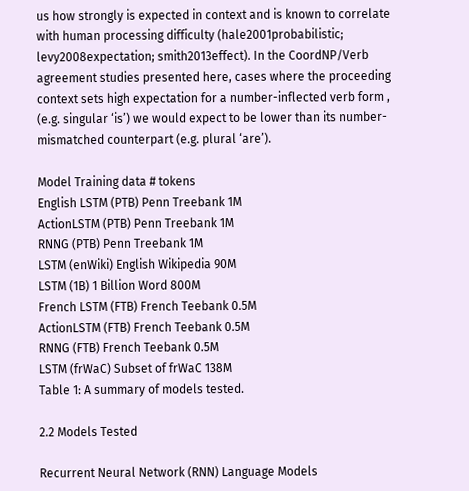us how strongly is expected in context and is known to correlate with human processing difficulty (hale2001probabilistic; levy2008expectation; smith2013effect). In the CoordNP/Verb agreement studies presented here, cases where the proceeding context sets high expectation for a number-inflected verb form , (e.g. singular ‘is’) we would expect to be lower than its number-mismatched counterpart (e.g. plural ‘are’).

Model Training data # tokens
English LSTM (PTB) Penn Treebank 1M
ActionLSTM (PTB) Penn Treebank 1M
RNNG (PTB) Penn Treebank 1M
LSTM (enWiki) English Wikipedia 90M
LSTM (1B) 1 Billion Word 800M
French LSTM (FTB) French Teebank 0.5M
ActionLSTM (FTB) French Teebank 0.5M
RNNG (FTB) French Teebank 0.5M
LSTM (frWaC) Subset of frWaC 138M
Table 1: A summary of models tested.

2.2 Models Tested

Recurrent Neural Network (RNN) Language Models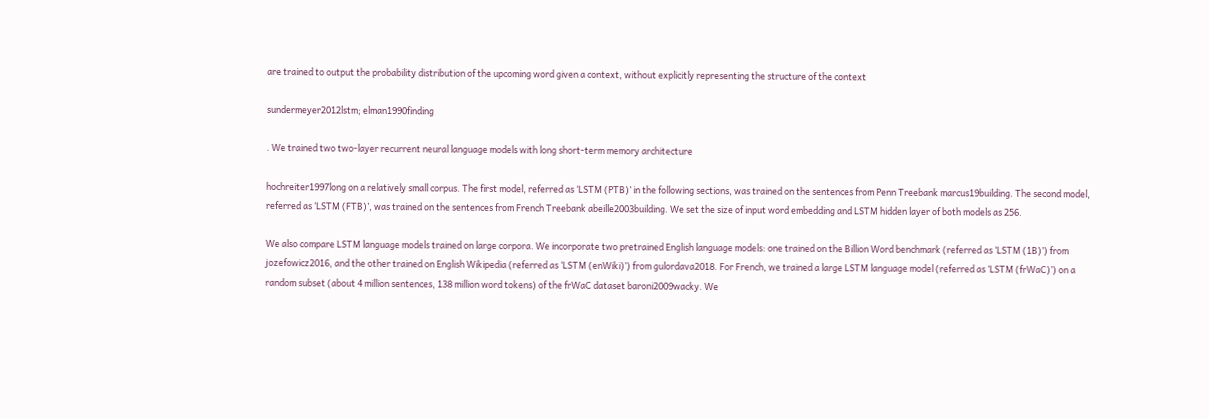are trained to output the probability distribution of the upcoming word given a context, without explicitly representing the structure of the context

sundermeyer2012lstm; elman1990finding

. We trained two two-layer recurrent neural language models with long short-term memory architecture

hochreiter1997long on a relatively small corpus. The first model, referred as ‘LSTM (PTB)’ in the following sections, was trained on the sentences from Penn Treebank marcus19building. The second model, referred as ‘LSTM (FTB)’, was trained on the sentences from French Treebank abeille2003building. We set the size of input word embedding and LSTM hidden layer of both models as 256.

We also compare LSTM language models trained on large corpora. We incorporate two pretrained English language models: one trained on the Billion Word benchmark (referred as ‘LSTM (1B)’) from jozefowicz2016, and the other trained on English Wikipedia (referred as ‘LSTM (enWiki)’) from gulordava2018. For French, we trained a large LSTM language model (referred as ‘LSTM (frWaC)’) on a random subset (about 4 million sentences, 138 million word tokens) of the frWaC dataset baroni2009wacky. We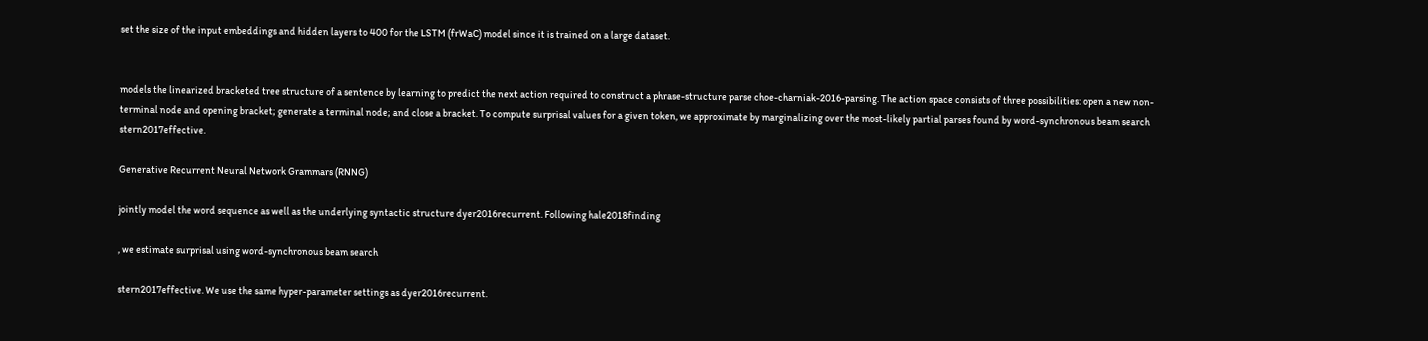set the size of the input embeddings and hidden layers to 400 for the LSTM (frWaC) model since it is trained on a large dataset.


models the linearized bracketed tree structure of a sentence by learning to predict the next action required to construct a phrase-structure parse choe-charniak-2016-parsing. The action space consists of three possibilities: open a new non-terminal node and opening bracket; generate a terminal node; and close a bracket. To compute surprisal values for a given token, we approximate by marginalizing over the most-likely partial parses found by word-synchronous beam search stern2017effective.

Generative Recurrent Neural Network Grammars (RNNG)

jointly model the word sequence as well as the underlying syntactic structure dyer2016recurrent. Following hale2018finding

, we estimate surprisal using word-synchronous beam search

stern2017effective. We use the same hyper-parameter settings as dyer2016recurrent.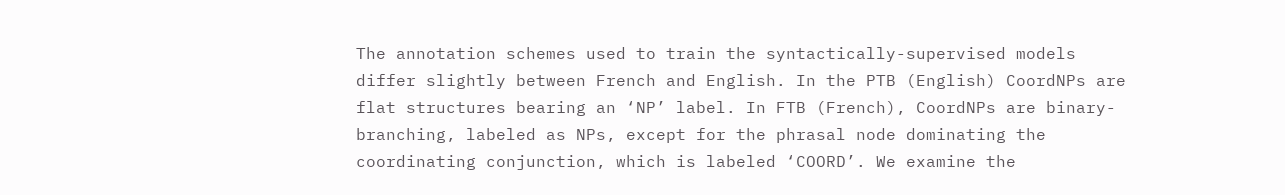The annotation schemes used to train the syntactically-supervised models differ slightly between French and English. In the PTB (English) CoordNPs are flat structures bearing an ‘NP’ label. In FTB (French), CoordNPs are binary-branching, labeled as NPs, except for the phrasal node dominating the coordinating conjunction, which is labeled ‘COORD’. We examine the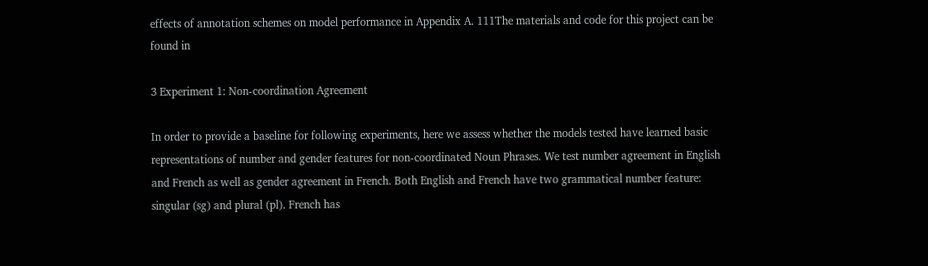effects of annotation schemes on model performance in Appendix A. 111The materials and code for this project can be found in

3 Experiment 1: Non-coordination Agreement

In order to provide a baseline for following experiments, here we assess whether the models tested have learned basic representations of number and gender features for non-coordinated Noun Phrases. We test number agreement in English and French as well as gender agreement in French. Both English and French have two grammatical number feature: singular (sg) and plural (pl). French has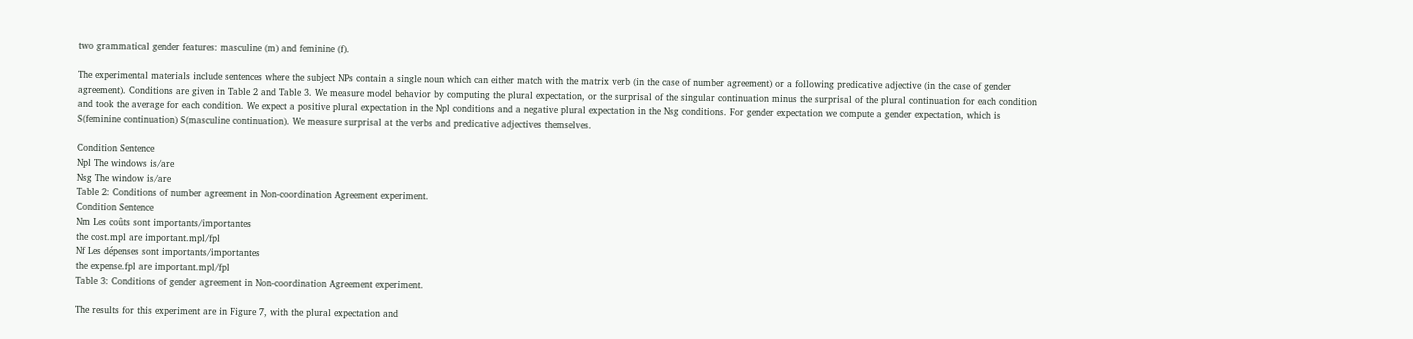two grammatical gender features: masculine (m) and feminine (f).

The experimental materials include sentences where the subject NPs contain a single noun which can either match with the matrix verb (in the case of number agreement) or a following predicative adjective (in the case of gender agreement). Conditions are given in Table 2 and Table 3. We measure model behavior by computing the plural expectation, or the surprisal of the singular continuation minus the surprisal of the plural continuation for each condition and took the average for each condition. We expect a positive plural expectation in the Npl conditions and a negative plural expectation in the Nsg conditions. For gender expectation we compute a gender expectation, which is S(feminine continuation) S(masculine continuation). We measure surprisal at the verbs and predicative adjectives themselves.

Condition Sentence
Npl The windows is/are
Nsg The window is/are
Table 2: Conditions of number agreement in Non-coordination Agreement experiment.
Condition Sentence
Nm Les coûts sont importants/importantes
the cost.mpl are important.mpl/fpl
Nf Les dépenses sont importants/importantes
the expense.fpl are important.mpl/fpl
Table 3: Conditions of gender agreement in Non-coordination Agreement experiment.

The results for this experiment are in Figure 7, with the plural expectation and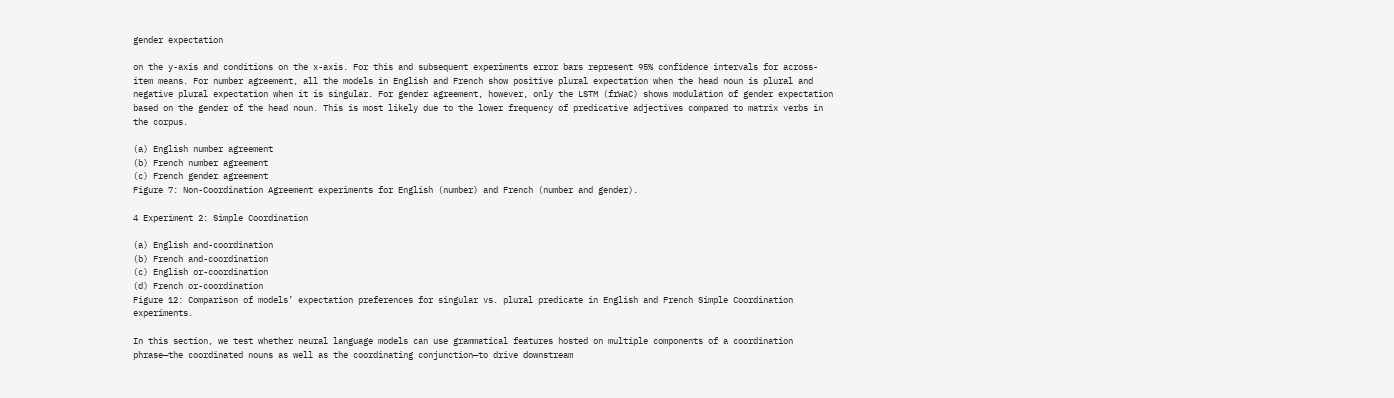gender expectation

on the y-axis and conditions on the x-axis. For this and subsequent experiments error bars represent 95% confidence intervals for across-item means. For number agreement, all the models in English and French show positive plural expectation when the head noun is plural and negative plural expectation when it is singular. For gender agreement, however, only the LSTM (frWaC) shows modulation of gender expectation based on the gender of the head noun. This is most likely due to the lower frequency of predicative adjectives compared to matrix verbs in the corpus.

(a) English number agreement
(b) French number agreement
(c) French gender agreement
Figure 7: Non-Coordination Agreement experiments for English (number) and French (number and gender).

4 Experiment 2: Simple Coordination

(a) English and-coordination
(b) French and-coordination
(c) English or-coordination
(d) French or-coordination
Figure 12: Comparison of models’ expectation preferences for singular vs. plural predicate in English and French Simple Coordination experiments.

In this section, we test whether neural language models can use grammatical features hosted on multiple components of a coordination phrase—the coordinated nouns as well as the coordinating conjunction—to drive downstream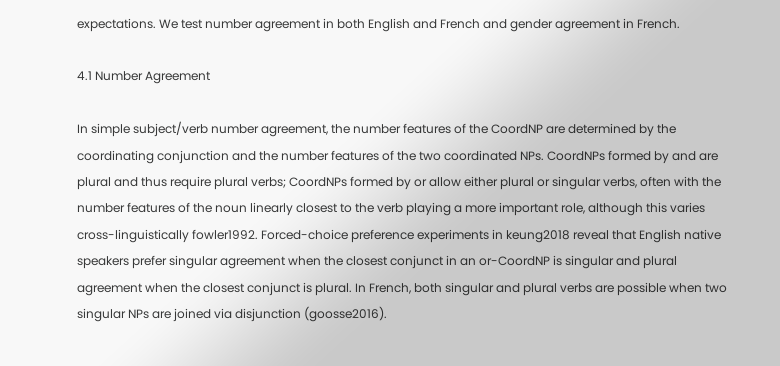expectations. We test number agreement in both English and French and gender agreement in French.

4.1 Number Agreement

In simple subject/verb number agreement, the number features of the CoordNP are determined by the coordinating conjunction and the number features of the two coordinated NPs. CoordNPs formed by and are plural and thus require plural verbs; CoordNPs formed by or allow either plural or singular verbs, often with the number features of the noun linearly closest to the verb playing a more important role, although this varies cross-linguistically fowler1992. Forced-choice preference experiments in keung2018 reveal that English native speakers prefer singular agreement when the closest conjunct in an or-CoordNP is singular and plural agreement when the closest conjunct is plural. In French, both singular and plural verbs are possible when two singular NPs are joined via disjunction (goosse2016).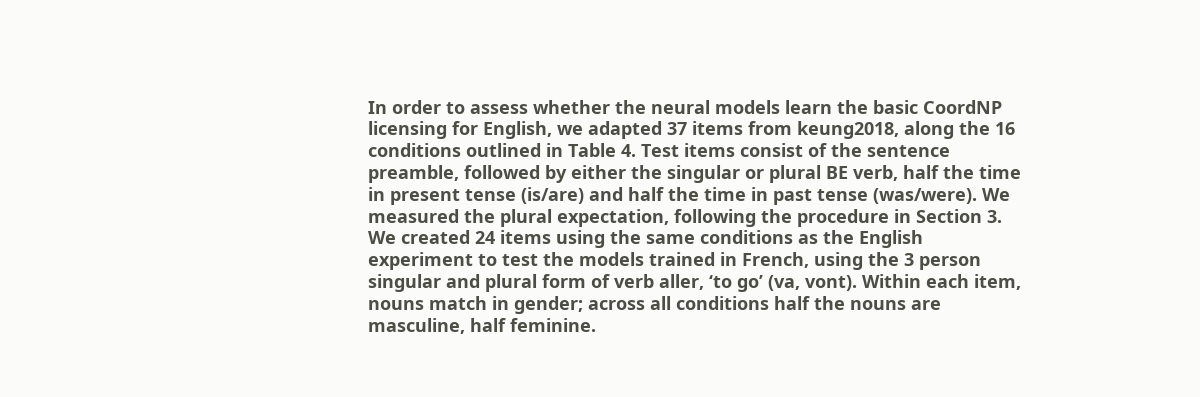In order to assess whether the neural models learn the basic CoordNP licensing for English, we adapted 37 items from keung2018, along the 16 conditions outlined in Table 4. Test items consist of the sentence preamble, followed by either the singular or plural BE verb, half the time in present tense (is/are) and half the time in past tense (was/were). We measured the plural expectation, following the procedure in Section 3. We created 24 items using the same conditions as the English experiment to test the models trained in French, using the 3 person singular and plural form of verb aller, ‘to go’ (va, vont). Within each item, nouns match in gender; across all conditions half the nouns are masculine, half feminine.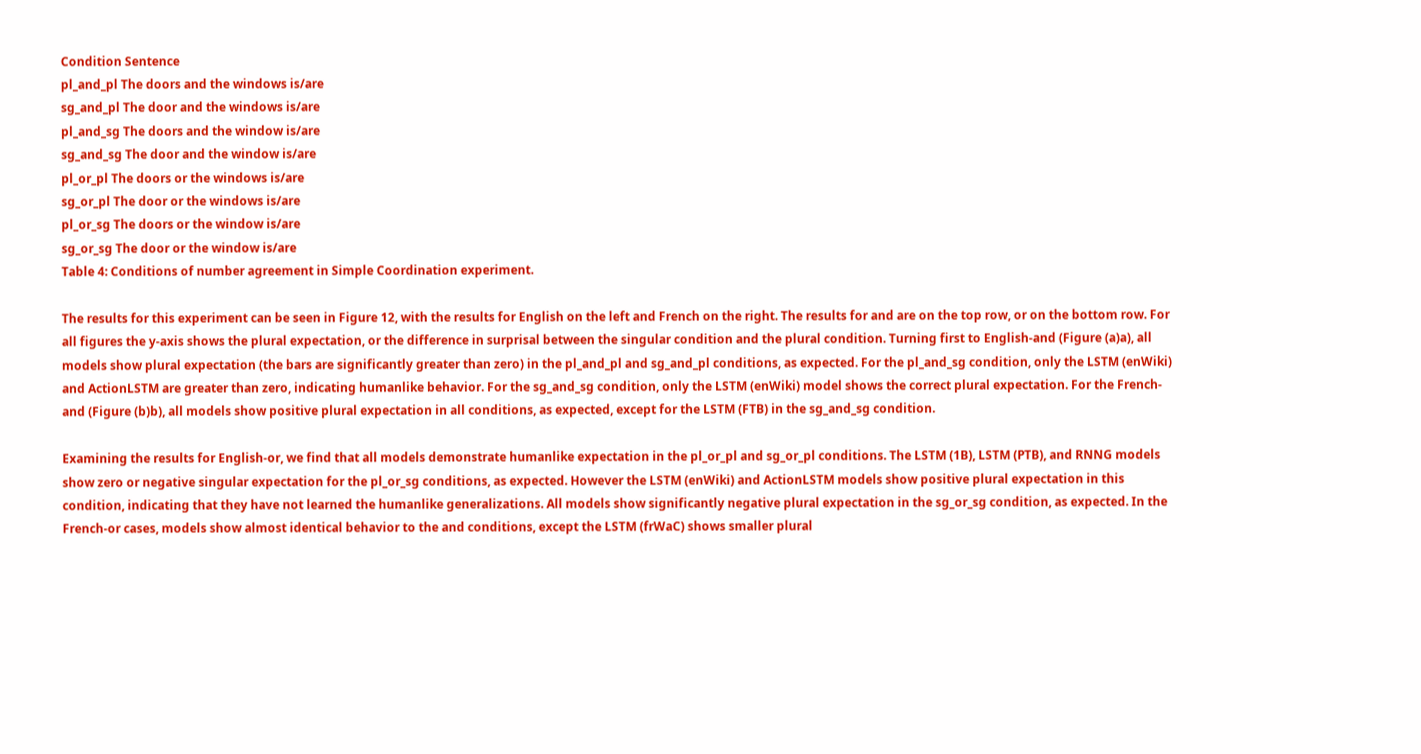Condition Sentence
pl_and_pl The doors and the windows is/are
sg_and_pl The door and the windows is/are
pl_and_sg The doors and the window is/are
sg_and_sg The door and the window is/are
pl_or_pl The doors or the windows is/are
sg_or_pl The door or the windows is/are
pl_or_sg The doors or the window is/are
sg_or_sg The door or the window is/are
Table 4: Conditions of number agreement in Simple Coordination experiment.

The results for this experiment can be seen in Figure 12, with the results for English on the left and French on the right. The results for and are on the top row, or on the bottom row. For all figures the y-axis shows the plural expectation, or the difference in surprisal between the singular condition and the plural condition. Turning first to English-and (Figure (a)a), all models show plural expectation (the bars are significantly greater than zero) in the pl_and_pl and sg_and_pl conditions, as expected. For the pl_and_sg condition, only the LSTM (enWiki) and ActionLSTM are greater than zero, indicating humanlike behavior. For the sg_and_sg condition, only the LSTM (enWiki) model shows the correct plural expectation. For the French-and (Figure (b)b), all models show positive plural expectation in all conditions, as expected, except for the LSTM (FTB) in the sg_and_sg condition.

Examining the results for English-or, we find that all models demonstrate humanlike expectation in the pl_or_pl and sg_or_pl conditions. The LSTM (1B), LSTM (PTB), and RNNG models show zero or negative singular expectation for the pl_or_sg conditions, as expected. However the LSTM (enWiki) and ActionLSTM models show positive plural expectation in this condition, indicating that they have not learned the humanlike generalizations. All models show significantly negative plural expectation in the sg_or_sg condition, as expected. In the French-or cases, models show almost identical behavior to the and conditions, except the LSTM (frWaC) shows smaller plural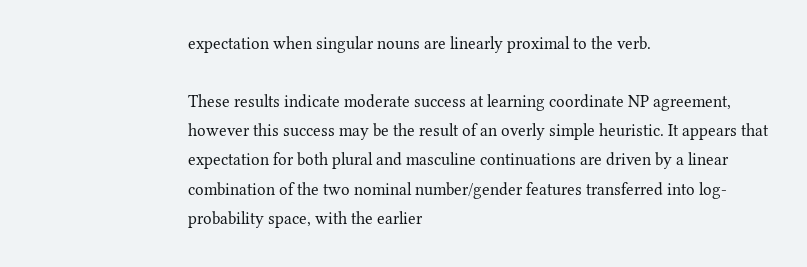expectation when singular nouns are linearly proximal to the verb.

These results indicate moderate success at learning coordinate NP agreement, however this success may be the result of an overly simple heuristic. It appears that expectation for both plural and masculine continuations are driven by a linear combination of the two nominal number/gender features transferred into log-probability space, with the earlier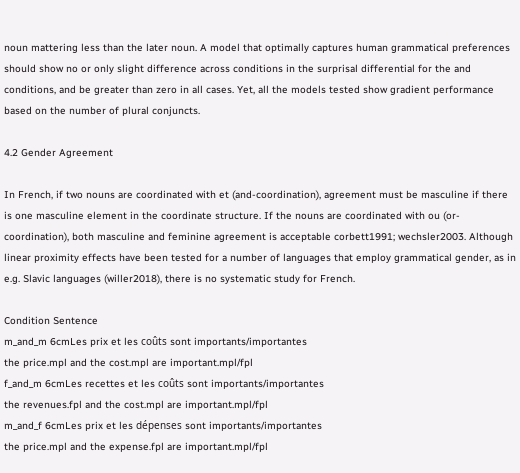noun mattering less than the later noun. A model that optimally captures human grammatical preferences should show no or only slight difference across conditions in the surprisal differential for the and conditions, and be greater than zero in all cases. Yet, all the models tested show gradient performance based on the number of plural conjuncts.

4.2 Gender Agreement

In French, if two nouns are coordinated with et (and-coordination), agreement must be masculine if there is one masculine element in the coordinate structure. If the nouns are coordinated with ou (or-coordination), both masculine and feminine agreement is acceptable corbett1991; wechsler2003. Although linear proximity effects have been tested for a number of languages that employ grammatical gender, as in e.g. Slavic languages (willer2018), there is no systematic study for French.

Condition Sentence
m_and_m 6cmLes prix et les coûts sont importants/importantes
the price.mpl and the cost.mpl are important.mpl/fpl
f_and_m 6cmLes recettes et les coûts sont importants/importantes
the revenues.fpl and the cost.mpl are important.mpl/fpl
m_and_f 6cmLes prix et les dépenses sont importants/importantes
the price.mpl and the expense.fpl are important.mpl/fpl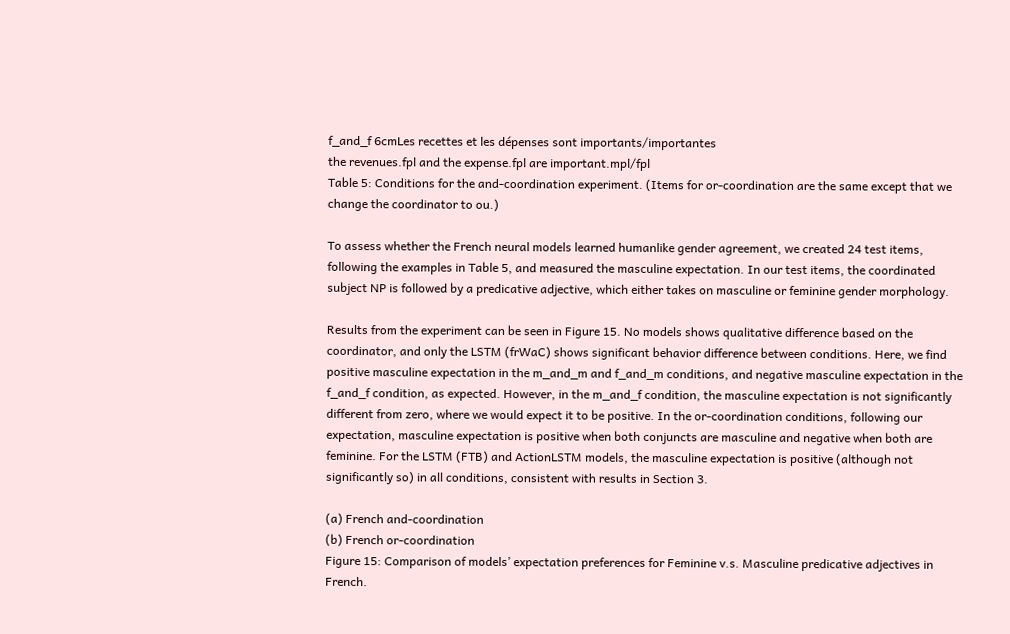f_and_f 6cmLes recettes et les dépenses sont importants/importantes
the revenues.fpl and the expense.fpl are important.mpl/fpl
Table 5: Conditions for the and-coordination experiment. (Items for or-coordination are the same except that we change the coordinator to ou.)

To assess whether the French neural models learned humanlike gender agreement, we created 24 test items, following the examples in Table 5, and measured the masculine expectation. In our test items, the coordinated subject NP is followed by a predicative adjective, which either takes on masculine or feminine gender morphology.

Results from the experiment can be seen in Figure 15. No models shows qualitative difference based on the coordinator, and only the LSTM (frWaC) shows significant behavior difference between conditions. Here, we find positive masculine expectation in the m_and_m and f_and_m conditions, and negative masculine expectation in the f_and_f condition, as expected. However, in the m_and_f condition, the masculine expectation is not significantly different from zero, where we would expect it to be positive. In the or-coordination conditions, following our expectation, masculine expectation is positive when both conjuncts are masculine and negative when both are feminine. For the LSTM (FTB) and ActionLSTM models, the masculine expectation is positive (although not significantly so) in all conditions, consistent with results in Section 3.

(a) French and-coordination
(b) French or-coordination
Figure 15: Comparison of models’ expectation preferences for Feminine v.s. Masculine predicative adjectives in French.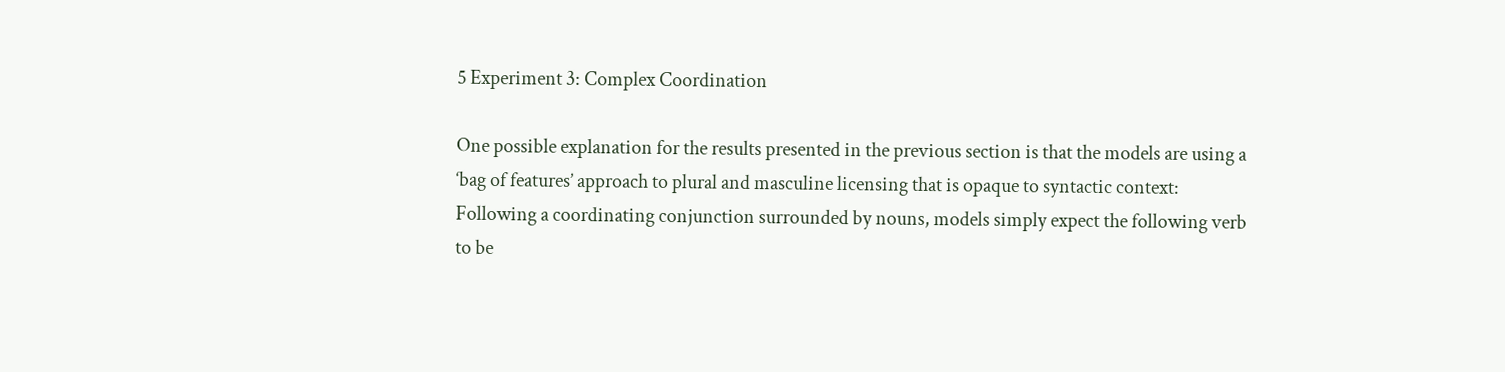5 Experiment 3: Complex Coordination

One possible explanation for the results presented in the previous section is that the models are using a ‘bag of features’ approach to plural and masculine licensing that is opaque to syntactic context: Following a coordinating conjunction surrounded by nouns, models simply expect the following verb to be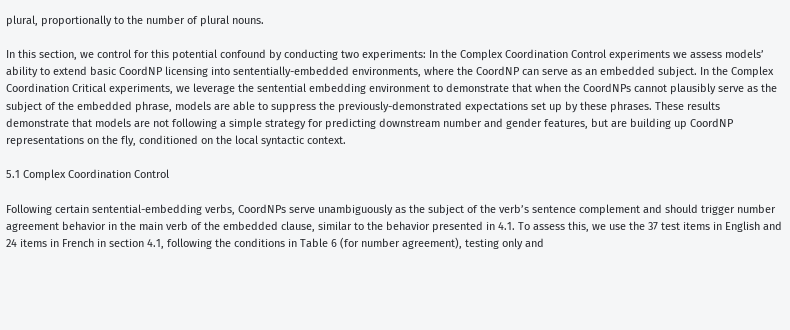plural, proportionally to the number of plural nouns.

In this section, we control for this potential confound by conducting two experiments: In the Complex Coordination Control experiments we assess models’ ability to extend basic CoordNP licensing into sententially-embedded environments, where the CoordNP can serve as an embedded subject. In the Complex Coordination Critical experiments, we leverage the sentential embedding environment to demonstrate that when the CoordNPs cannot plausibly serve as the subject of the embedded phrase, models are able to suppress the previously-demonstrated expectations set up by these phrases. These results demonstrate that models are not following a simple strategy for predicting downstream number and gender features, but are building up CoordNP representations on the fly, conditioned on the local syntactic context.

5.1 Complex Coordination Control

Following certain sentential-embedding verbs, CoordNPs serve unambiguously as the subject of the verb’s sentence complement and should trigger number agreement behavior in the main verb of the embedded clause, similar to the behavior presented in 4.1. To assess this, we use the 37 test items in English and 24 items in French in section 4.1, following the conditions in Table 6 (for number agreement), testing only and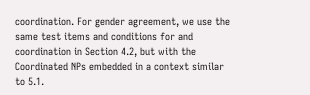coordination. For gender agreement, we use the same test items and conditions for and coordination in Section 4.2, but with the Coordinated NPs embedded in a context similar to 5.1.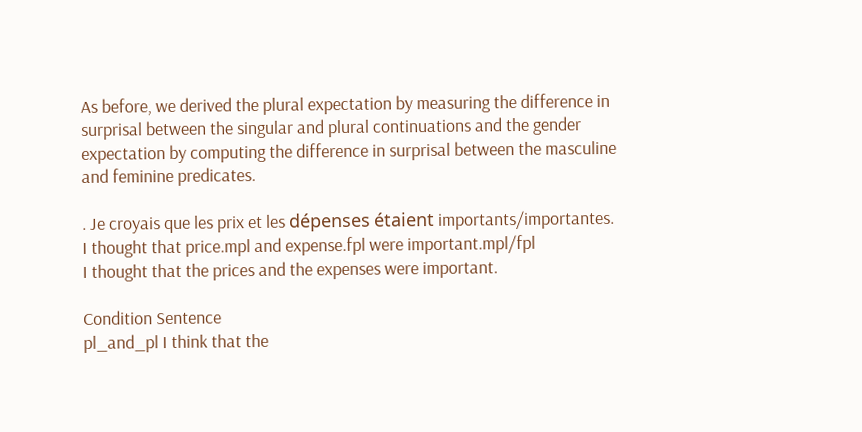As before, we derived the plural expectation by measuring the difference in surprisal between the singular and plural continuations and the gender expectation by computing the difference in surprisal between the masculine and feminine predicates.

. Je croyais que les prix et les dépenses étaient importants/importantes.
I thought that price.mpl and expense.fpl were important.mpl/fpl
I thought that the prices and the expenses were important.

Condition Sentence
pl_and_pl I think that the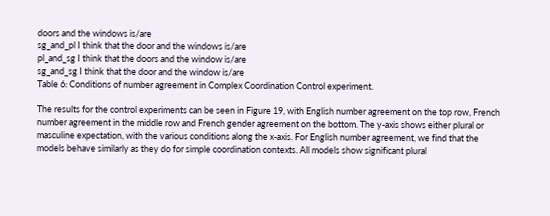doors and the windows is/are
sg_and_pl I think that the door and the windows is/are
pl_and_sg I think that the doors and the window is/are
sg_and_sg I think that the door and the window is/are
Table 6: Conditions of number agreement in Complex Coordination Control experiment.

The results for the control experiments can be seen in Figure 19, with English number agreement on the top row, French number agreement in the middle row and French gender agreement on the bottom. The y-axis shows either plural or masculine expectation, with the various conditions along the x-axis. For English number agreement, we find that the models behave similarly as they do for simple coordination contexts. All models show significant plural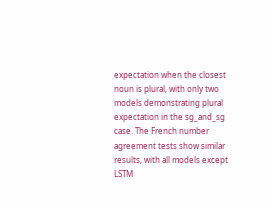expectation when the closest noun is plural, with only two models demonstrating plural expectation in the sg_and_sg case. The French number agreement tests show similar results, with all models except LSTM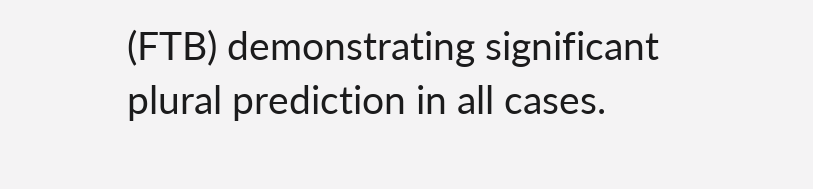(FTB) demonstrating significant plural prediction in all cases.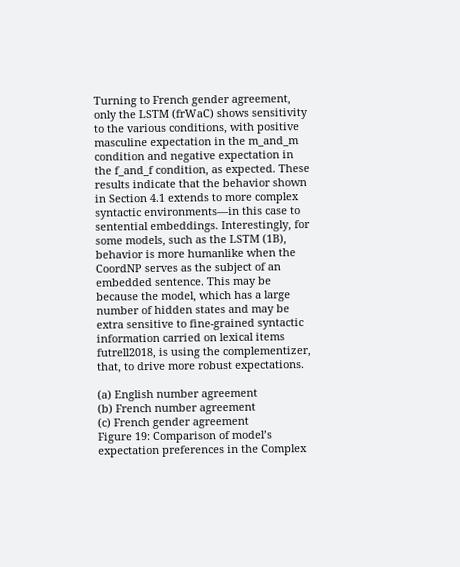Turning to French gender agreement, only the LSTM (frWaC) shows sensitivity to the various conditions, with positive masculine expectation in the m_and_m condition and negative expectation in the f_and_f condition, as expected. These results indicate that the behavior shown in Section 4.1 extends to more complex syntactic environments—in this case to sentential embeddings. Interestingly, for some models, such as the LSTM (1B), behavior is more humanlike when the CoordNP serves as the subject of an embedded sentence. This may be because the model, which has a large number of hidden states and may be extra sensitive to fine-grained syntactic information carried on lexical items futrell2018, is using the complementizer, that, to drive more robust expectations.

(a) English number agreement
(b) French number agreement
(c) French gender agreement
Figure 19: Comparison of model’s expectation preferences in the Complex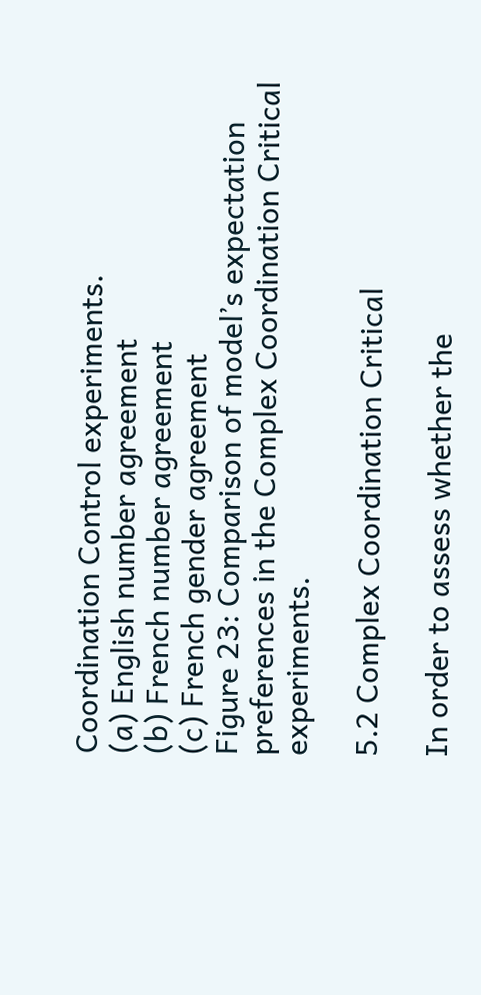Coordination Control experiments.
(a) English number agreement
(b) French number agreement
(c) French gender agreement
Figure 23: Comparison of model’s expectation preferences in the Complex Coordination Critical experiments.

5.2 Complex Coordination Critical

In order to assess whether the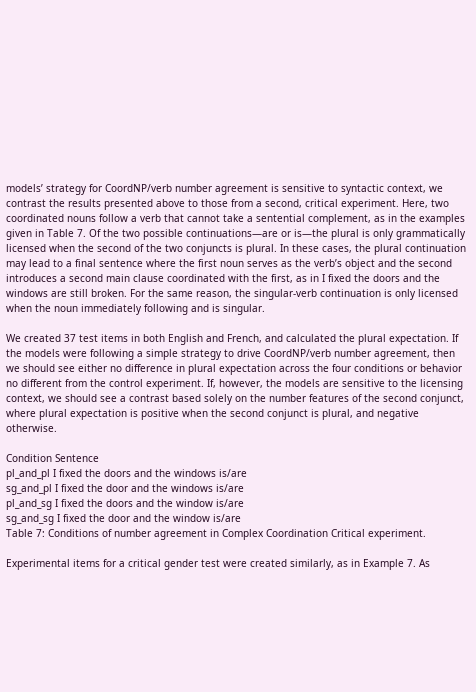models’ strategy for CoordNP/verb number agreement is sensitive to syntactic context, we contrast the results presented above to those from a second, critical experiment. Here, two coordinated nouns follow a verb that cannot take a sentential complement, as in the examples given in Table 7. Of the two possible continuations—are or is—the plural is only grammatically licensed when the second of the two conjuncts is plural. In these cases, the plural continuation may lead to a final sentence where the first noun serves as the verb’s object and the second introduces a second main clause coordinated with the first, as in I fixed the doors and the windows are still broken. For the same reason, the singular-verb continuation is only licensed when the noun immediately following and is singular.

We created 37 test items in both English and French, and calculated the plural expectation. If the models were following a simple strategy to drive CoordNP/verb number agreement, then we should see either no difference in plural expectation across the four conditions or behavior no different from the control experiment. If, however, the models are sensitive to the licensing context, we should see a contrast based solely on the number features of the second conjunct, where plural expectation is positive when the second conjunct is plural, and negative otherwise.

Condition Sentence
pl_and_pl I fixed the doors and the windows is/are
sg_and_pl I fixed the door and the windows is/are
pl_and_sg I fixed the doors and the window is/are
sg_and_sg I fixed the door and the window is/are
Table 7: Conditions of number agreement in Complex Coordination Critical experiment.

Experimental items for a critical gender test were created similarly, as in Example 7. As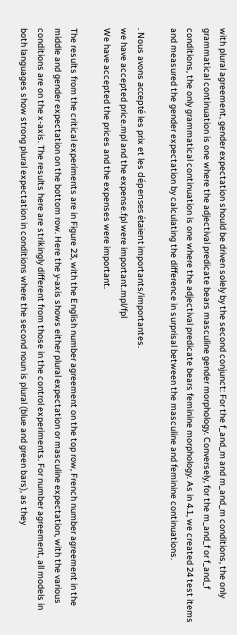with plural agreement, gender expectation should be driven solely by the second conjunct: For the f_and_m and m_and_m conditions, the only grammatical continuation is one where the adjectival predicate bears masculine gender morphology. Conversely, for the m_and_f or f_and_f conditions, the only grammatical continuation is one where the adjectival predicate bears feminine morphology. As in 4.1, we created 24 test items and measured the gender expectation by calculating the difference in surprisal between the masculine and feminine continuations.

. Nous avons accepté les prix et les dépenses étaient importants/importantes.
we have accepted price.mpl and the expense.fpl were important.mpl/fpl
We have accepted the prices and the expenses were important.

The results from the critical experiments are in Figure 23, with the English number agreement on the top row, French number agreement in the middle and gender expectation on the bottom row. Here the y-axis shows either plural expectation or masculine expectation, with the various conditions are on the x-axis. The results here are strikingly different from those in the control experiments. For number agreement, all models in both languages show strong plural expectation in conditions where the second noun is plural (blue and green bars), as they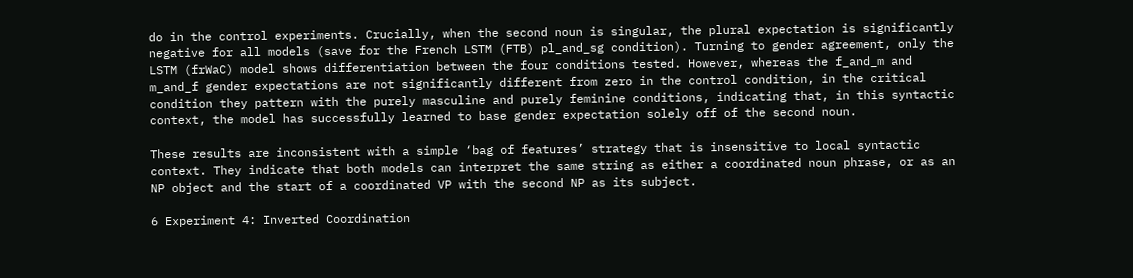do in the control experiments. Crucially, when the second noun is singular, the plural expectation is significantly negative for all models (save for the French LSTM (FTB) pl_and_sg condition). Turning to gender agreement, only the LSTM (frWaC) model shows differentiation between the four conditions tested. However, whereas the f_and_m and m_and_f gender expectations are not significantly different from zero in the control condition, in the critical condition they pattern with the purely masculine and purely feminine conditions, indicating that, in this syntactic context, the model has successfully learned to base gender expectation solely off of the second noun.

These results are inconsistent with a simple ‘bag of features’ strategy that is insensitive to local syntactic context. They indicate that both models can interpret the same string as either a coordinated noun phrase, or as an NP object and the start of a coordinated VP with the second NP as its subject.

6 Experiment 4: Inverted Coordination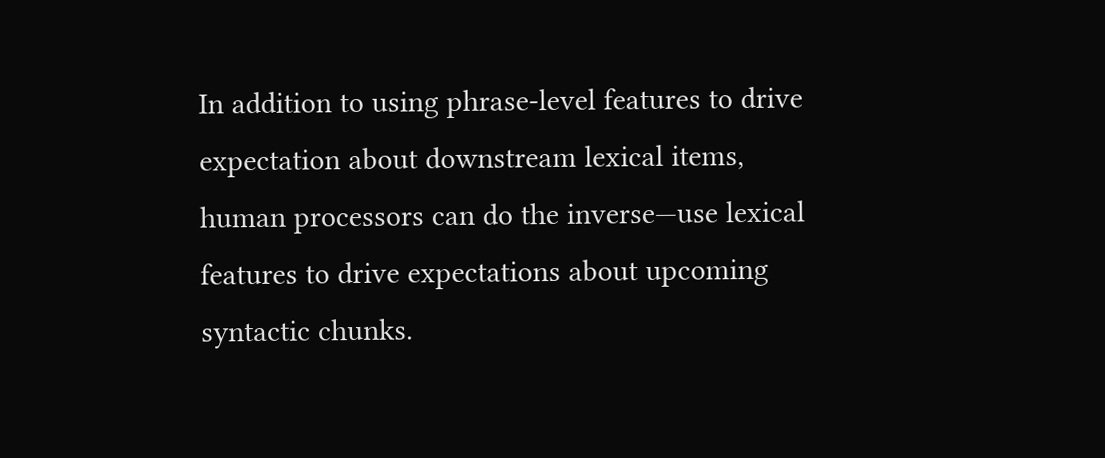In addition to using phrase-level features to drive expectation about downstream lexical items, human processors can do the inverse—use lexical features to drive expectations about upcoming syntactic chunks.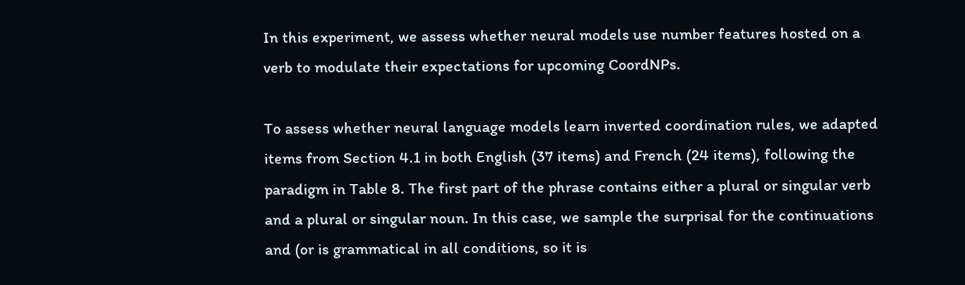In this experiment, we assess whether neural models use number features hosted on a verb to modulate their expectations for upcoming CoordNPs.

To assess whether neural language models learn inverted coordination rules, we adapted items from Section 4.1 in both English (37 items) and French (24 items), following the paradigm in Table 8. The first part of the phrase contains either a plural or singular verb and a plural or singular noun. In this case, we sample the surprisal for the continuations and (or is grammatical in all conditions, so it is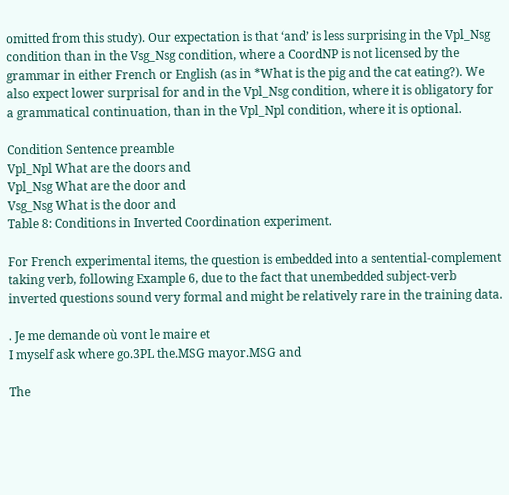omitted from this study). Our expectation is that ‘and’ is less surprising in the Vpl_Nsg condition than in the Vsg_Nsg condition, where a CoordNP is not licensed by the grammar in either French or English (as in *What is the pig and the cat eating?). We also expect lower surprisal for and in the Vpl_Nsg condition, where it is obligatory for a grammatical continuation, than in the Vpl_Npl condition, where it is optional.

Condition Sentence preamble
Vpl_Npl What are the doors and
Vpl_Nsg What are the door and
Vsg_Nsg What is the door and
Table 8: Conditions in Inverted Coordination experiment.

For French experimental items, the question is embedded into a sentential-complement taking verb, following Example 6, due to the fact that unembedded subject-verb inverted questions sound very formal and might be relatively rare in the training data.

. Je me demande où vont le maire et
I myself ask where go.3PL the.MSG mayor.MSG and

The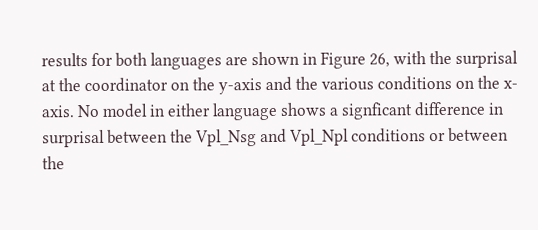results for both languages are shown in Figure 26, with the surprisal at the coordinator on the y-axis and the various conditions on the x-axis. No model in either language shows a signficant difference in surprisal between the Vpl_Nsg and Vpl_Npl conditions or between the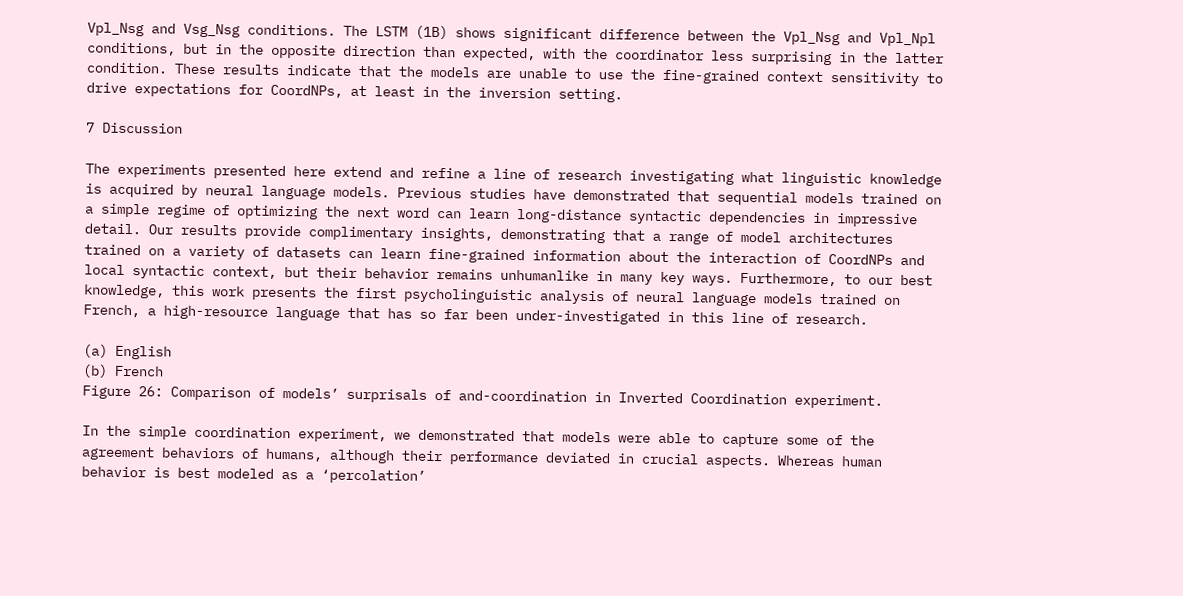Vpl_Nsg and Vsg_Nsg conditions. The LSTM (1B) shows significant difference between the Vpl_Nsg and Vpl_Npl conditions, but in the opposite direction than expected, with the coordinator less surprising in the latter condition. These results indicate that the models are unable to use the fine-grained context sensitivity to drive expectations for CoordNPs, at least in the inversion setting.

7 Discussion

The experiments presented here extend and refine a line of research investigating what linguistic knowledge is acquired by neural language models. Previous studies have demonstrated that sequential models trained on a simple regime of optimizing the next word can learn long-distance syntactic dependencies in impressive detail. Our results provide complimentary insights, demonstrating that a range of model architectures trained on a variety of datasets can learn fine-grained information about the interaction of CoordNPs and local syntactic context, but their behavior remains unhumanlike in many key ways. Furthermore, to our best knowledge, this work presents the first psycholinguistic analysis of neural language models trained on French, a high-resource language that has so far been under-investigated in this line of research.

(a) English
(b) French
Figure 26: Comparison of models’ surprisals of and-coordination in Inverted Coordination experiment.

In the simple coordination experiment, we demonstrated that models were able to capture some of the agreement behaviors of humans, although their performance deviated in crucial aspects. Whereas human behavior is best modeled as a ‘percolation’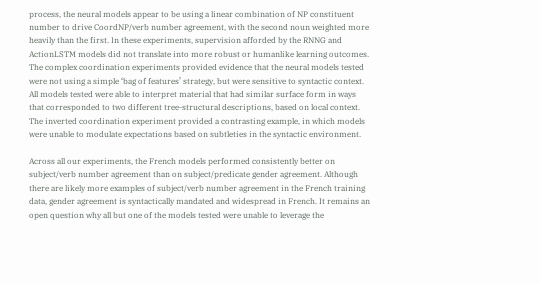process, the neural models appear to be using a linear combination of NP constituent number to drive CoordNP/verb number agreement, with the second noun weighted more heavily than the first. In these experiments, supervision afforded by the RNNG and ActionLSTM models did not translate into more robust or humanlike learning outcomes. The complex coordination experiments provided evidence that the neural models tested were not using a simple ‘bag of features’ strategy, but were sensitive to syntactic context. All models tested were able to interpret material that had similar surface form in ways that corresponded to two different tree-structural descriptions, based on local context. The inverted coordination experiment provided a contrasting example, in which models were unable to modulate expectations based on subtleties in the syntactic environment.

Across all our experiments, the French models performed consistently better on subject/verb number agreement than on subject/predicate gender agreement. Although there are likely more examples of subject/verb number agreement in the French training data, gender agreement is syntactically mandated and widespread in French. It remains an open question why all but one of the models tested were unable to leverage the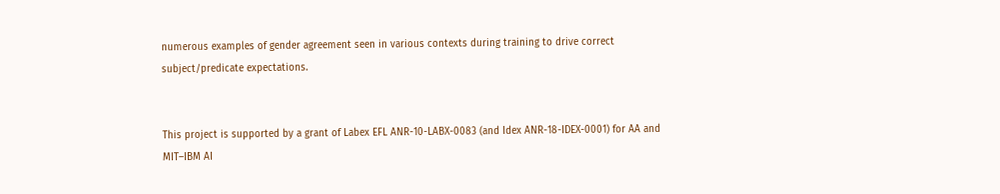numerous examples of gender agreement seen in various contexts during training to drive correct subject/predicate expectations.


This project is supported by a grant of Labex EFL ANR-10-LABX-0083 (and Idex ANR-18-IDEX-0001) for AA and MIT–IBM AI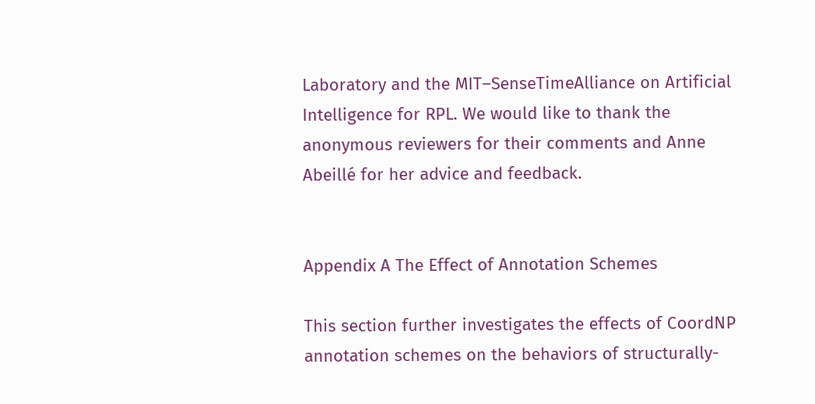Laboratory and the MIT–SenseTimeAlliance on Artificial Intelligence for RPL. We would like to thank the anonymous reviewers for their comments and Anne Abeillé for her advice and feedback.


Appendix A The Effect of Annotation Schemes

This section further investigates the effects of CoordNP annotation schemes on the behaviors of structurally-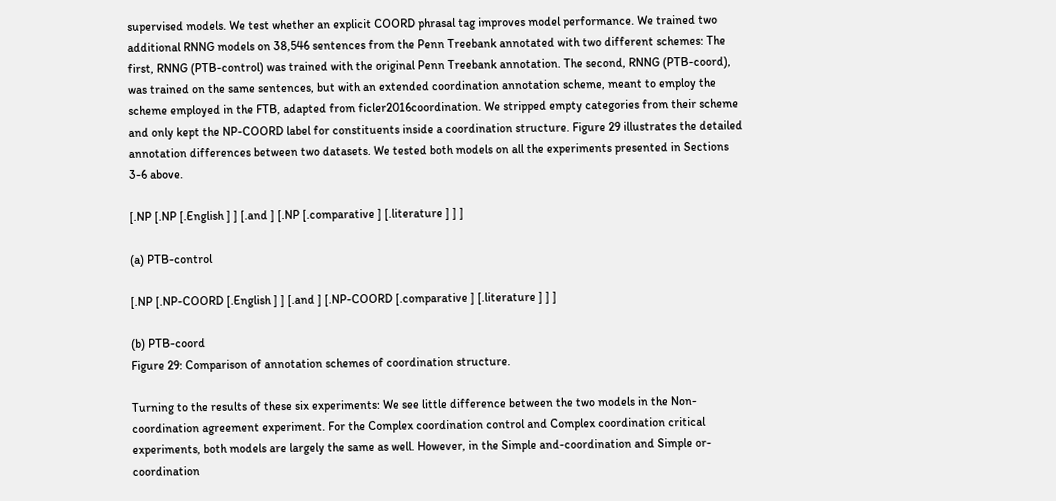supervised models. We test whether an explicit COORD phrasal tag improves model performance. We trained two additional RNNG models on 38,546 sentences from the Penn Treebank annotated with two different schemes: The first, RNNG (PTB-control) was trained with the original Penn Treebank annotation. The second, RNNG (PTB-coord), was trained on the same sentences, but with an extended coordination annotation scheme, meant to employ the scheme employed in the FTB, adapted from ficler2016coordination. We stripped empty categories from their scheme and only kept the NP-COORD label for constituents inside a coordination structure. Figure 29 illustrates the detailed annotation differences between two datasets. We tested both models on all the experiments presented in Sections 3-6 above.

[.NP [.NP [.English ] ] [.and ] [.NP [.comparative ] [.literature ] ] ]

(a) PTB-control

[.NP [.NP-COORD [.English ] ] [.and ] [.NP-COORD [.comparative ] [.literature ] ] ]

(b) PTB-coord
Figure 29: Comparison of annotation schemes of coordination structure.

Turning to the results of these six experiments: We see little difference between the two models in the Non-coordination agreement experiment. For the Complex coordination control and Complex coordination critical experiments, both models are largely the same as well. However, in the Simple and-coordination and Simple or-coordination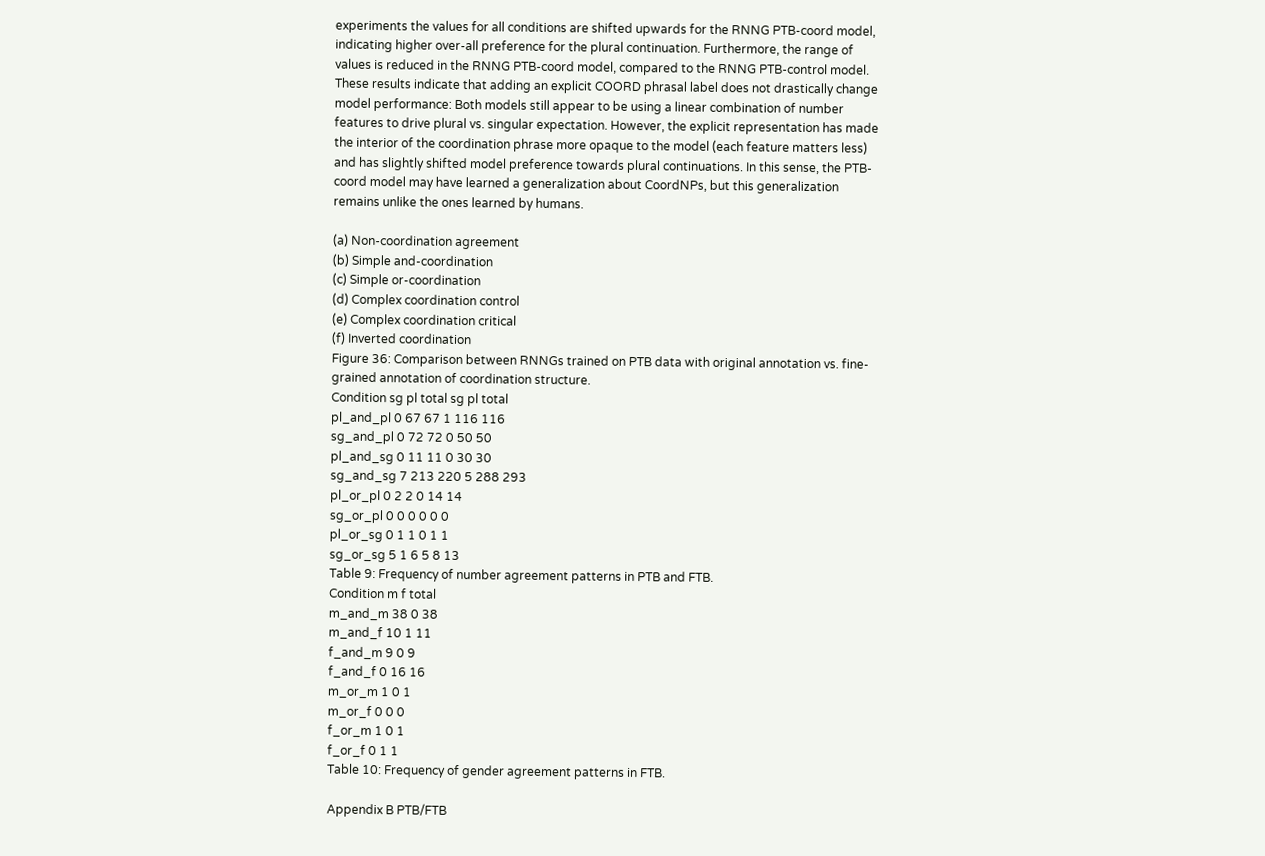experiments the values for all conditions are shifted upwards for the RNNG PTB-coord model, indicating higher over-all preference for the plural continuation. Furthermore, the range of values is reduced in the RNNG PTB-coord model, compared to the RNNG PTB-control model. These results indicate that adding an explicit COORD phrasal label does not drastically change model performance: Both models still appear to be using a linear combination of number features to drive plural vs. singular expectation. However, the explicit representation has made the interior of the coordination phrase more opaque to the model (each feature matters less) and has slightly shifted model preference towards plural continuations. In this sense, the PTB-coord model may have learned a generalization about CoordNPs, but this generalization remains unlike the ones learned by humans.

(a) Non-coordination agreement
(b) Simple and-coordination
(c) Simple or-coordination
(d) Complex coordination control
(e) Complex coordination critical
(f) Inverted coordination
Figure 36: Comparison between RNNGs trained on PTB data with original annotation vs. fine-grained annotation of coordination structure.
Condition sg pl total sg pl total
pl_and_pl 0 67 67 1 116 116
sg_and_pl 0 72 72 0 50 50
pl_and_sg 0 11 11 0 30 30
sg_and_sg 7 213 220 5 288 293
pl_or_pl 0 2 2 0 14 14
sg_or_pl 0 0 0 0 0 0
pl_or_sg 0 1 1 0 1 1
sg_or_sg 5 1 6 5 8 13
Table 9: Frequency of number agreement patterns in PTB and FTB.
Condition m f total
m_and_m 38 0 38
m_and_f 10 1 11
f_and_m 9 0 9
f_and_f 0 16 16
m_or_m 1 0 1
m_or_f 0 0 0
f_or_m 1 0 1
f_or_f 0 1 1
Table 10: Frequency of gender agreement patterns in FTB.

Appendix B PTB/FTB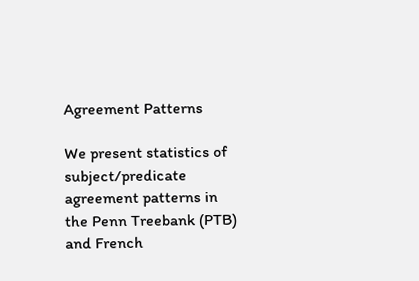Agreement Patterns

We present statistics of subject/predicate agreement patterns in the Penn Treebank (PTB) and French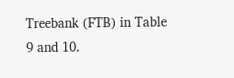Treebank (FTB) in Table 9 and 10.